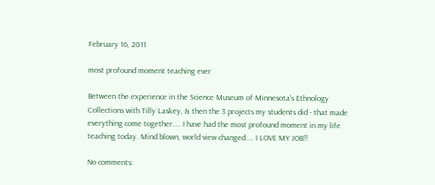February 16, 2011

most profound moment teaching ever

Between the experience in the Science Museum of Minnesota's Ethnology Collections with Tilly Laskey, & then the 3 projects my students did - that made everything come together.... I have had the most profound moment in my life teaching today. Mind blown, world view changed.... I LOVE MY JOB!!

No comments: